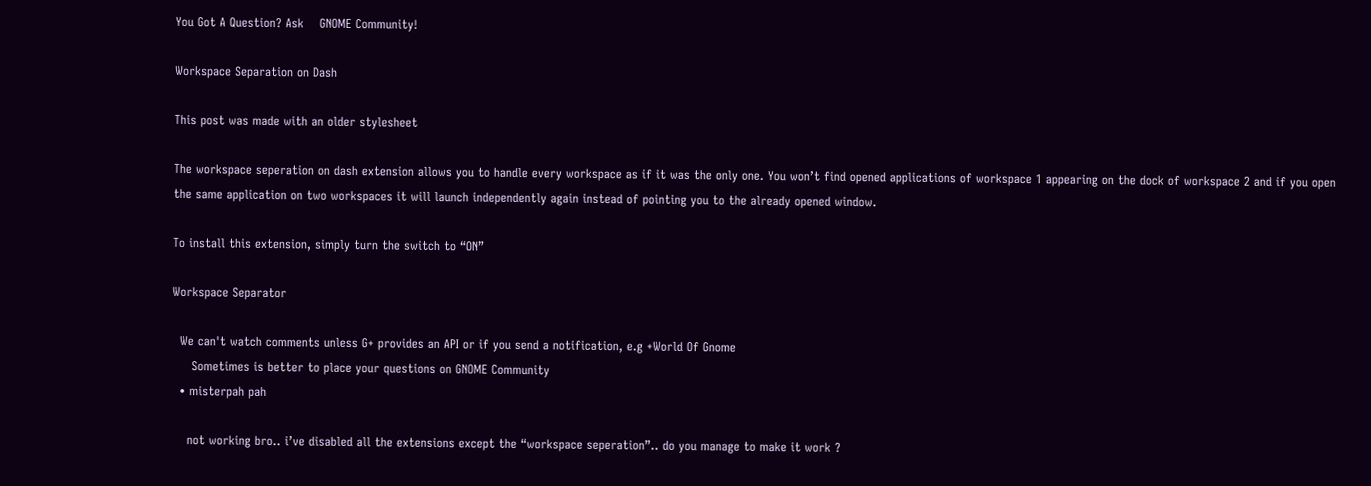You Got A Question? Ask    GNOME Community!

Workspace Separation on Dash

This post was made with an older stylesheet

The workspace seperation on dash extension allows you to handle every workspace as if it was the only one. You won’t find opened applications of workspace 1 appearing on the dock of workspace 2 and if you open the same application on two workspaces it will launch independently again instead of pointing you to the already opened window.

To install this extension, simply turn the switch to “ON”

Workspace Separator

  We can't watch comments unless G+ provides an API or if you send a notification, e.g +World Of Gnome
     Sometimes is better to place your questions on GNOME Community
  • misterpah pah

    not working bro.. i’ve disabled all the extensions except the “workspace seperation”.. do you manage to make it work ?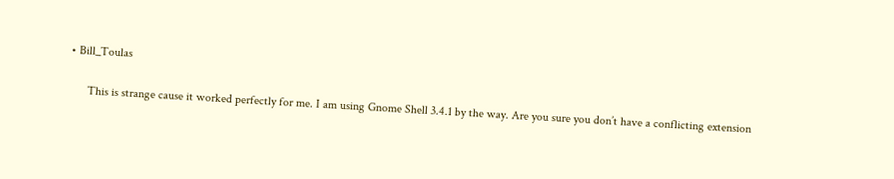• Bill_Toulas

      This is strange cause it worked perfectly for me. I am using Gnome Shell 3.4.1 by the way. Are you sure you don’t have a conflicting extension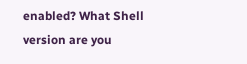enabled? What Shell version are you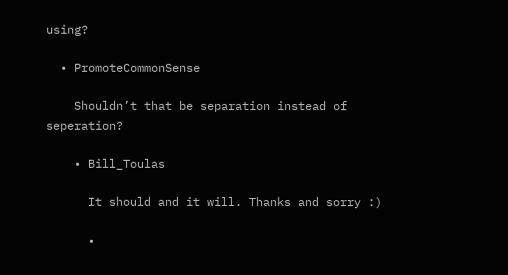using?

  • PromoteCommonSense

    Shouldn’t that be separation instead of seperation?

    • Bill_Toulas

      It should and it will. Thanks and sorry :)

      •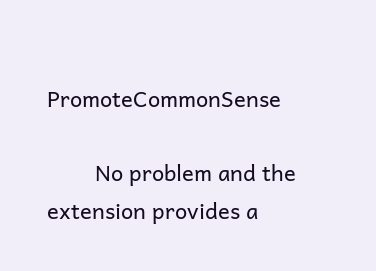PromoteCommonSense

        No problem and the extension provides a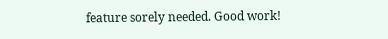feature sorely needed. Good work!